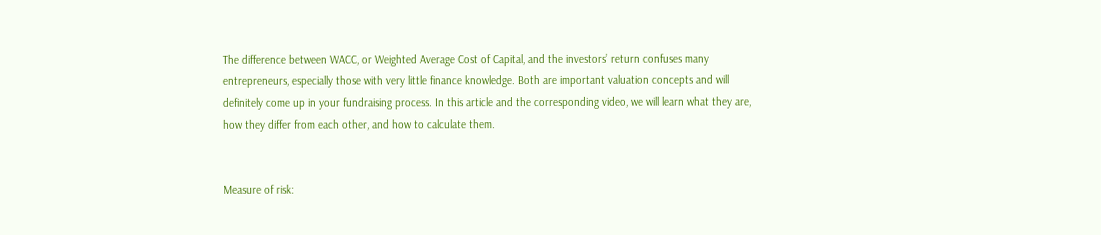The difference between WACC, or Weighted Average Cost of Capital, and the investors’ return confuses many entrepreneurs, especially those with very little finance knowledge. Both are important valuation concepts and will definitely come up in your fundraising process. In this article and the corresponding video, we will learn what they are, how they differ from each other, and how to calculate them.


Measure of risk: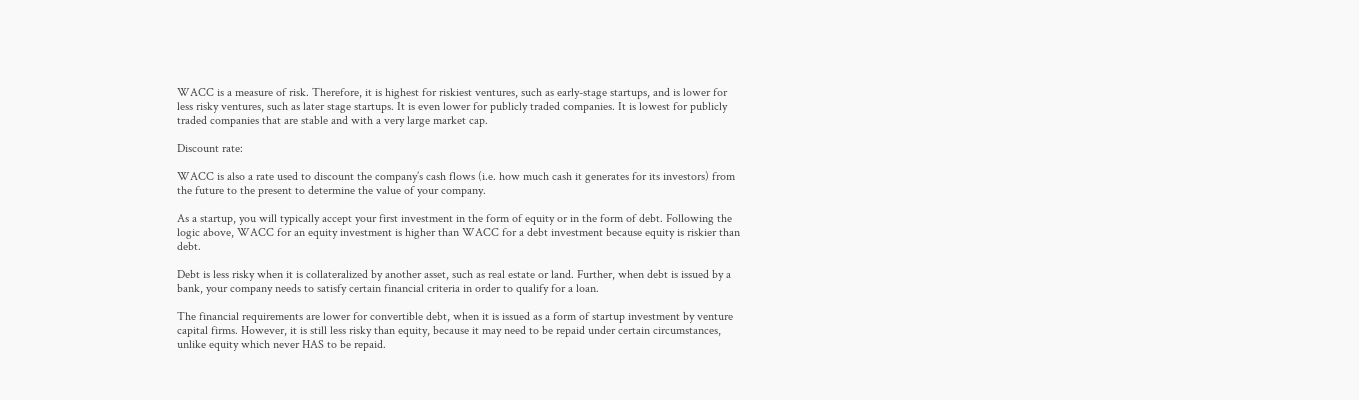WACC is a measure of risk. Therefore, it is highest for riskiest ventures, such as early-stage startups, and is lower for less risky ventures, such as later stage startups. It is even lower for publicly traded companies. It is lowest for publicly traded companies that are stable and with a very large market cap.

Discount rate:

WACC is also a rate used to discount the company’s cash flows (i.e. how much cash it generates for its investors) from the future to the present to determine the value of your company.

As a startup, you will typically accept your first investment in the form of equity or in the form of debt. Following the logic above, WACC for an equity investment is higher than WACC for a debt investment because equity is riskier than debt.

Debt is less risky when it is collateralized by another asset, such as real estate or land. Further, when debt is issued by a bank, your company needs to satisfy certain financial criteria in order to qualify for a loan.

The financial requirements are lower for convertible debt, when it is issued as a form of startup investment by venture capital firms. However, it is still less risky than equity, because it may need to be repaid under certain circumstances, unlike equity which never HAS to be repaid.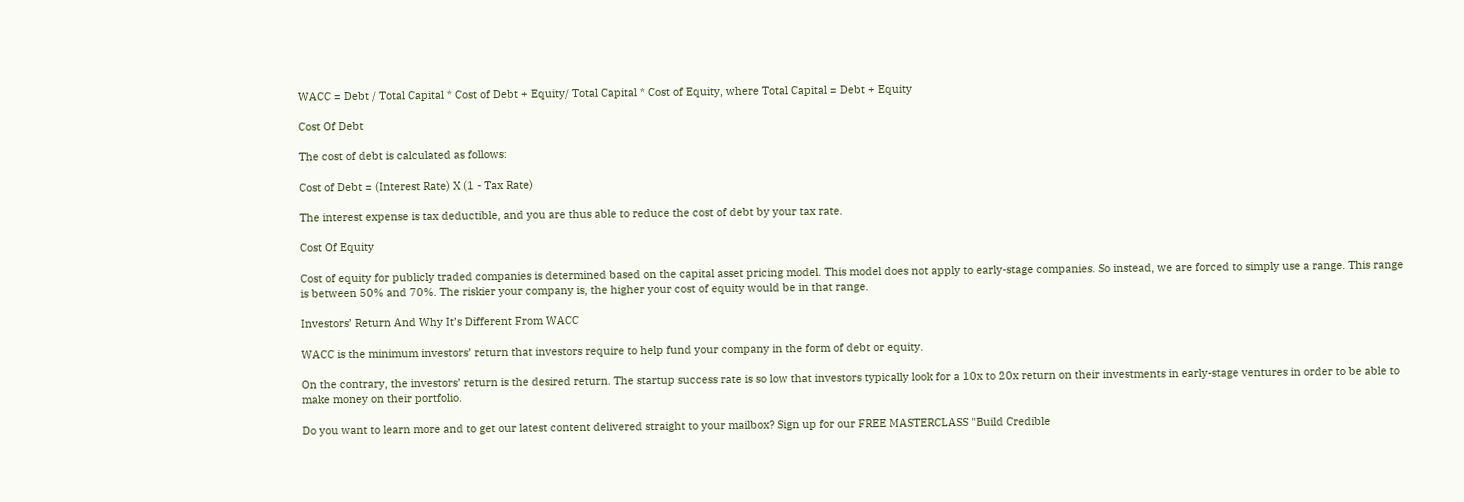WACC = Debt / Total Capital * Cost of Debt + Equity/ Total Capital * Cost of Equity, where Total Capital = Debt + Equity

Cost Of Debt

The cost of debt is calculated as follows:

Cost of Debt = (Interest Rate) X (1 - Tax Rate)

The interest expense is tax deductible, and you are thus able to reduce the cost of debt by your tax rate.

Cost Of Equity

Cost of equity for publicly traded companies is determined based on the capital asset pricing model. This model does not apply to early-stage companies. So instead, we are forced to simply use a range. This range is between 50% and 70%. The riskier your company is, the higher your cost of equity would be in that range.

Investors’ Return And Why It’s Different From WACC

WACC is the minimum investors’ return that investors require to help fund your company in the form of debt or equity.

On the contrary, the investors’ return is the desired return. The startup success rate is so low that investors typically look for a 10x to 20x return on their investments in early-stage ventures in order to be able to make money on their portfolio.

Do you want to learn more and to get our latest content delivered straight to your mailbox? Sign up for our FREE MASTERCLASS "Build Credible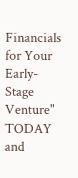Financials for Your Early-Stage Venture" TODAY and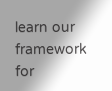learn our framework for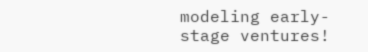modeling early-stage ventures!